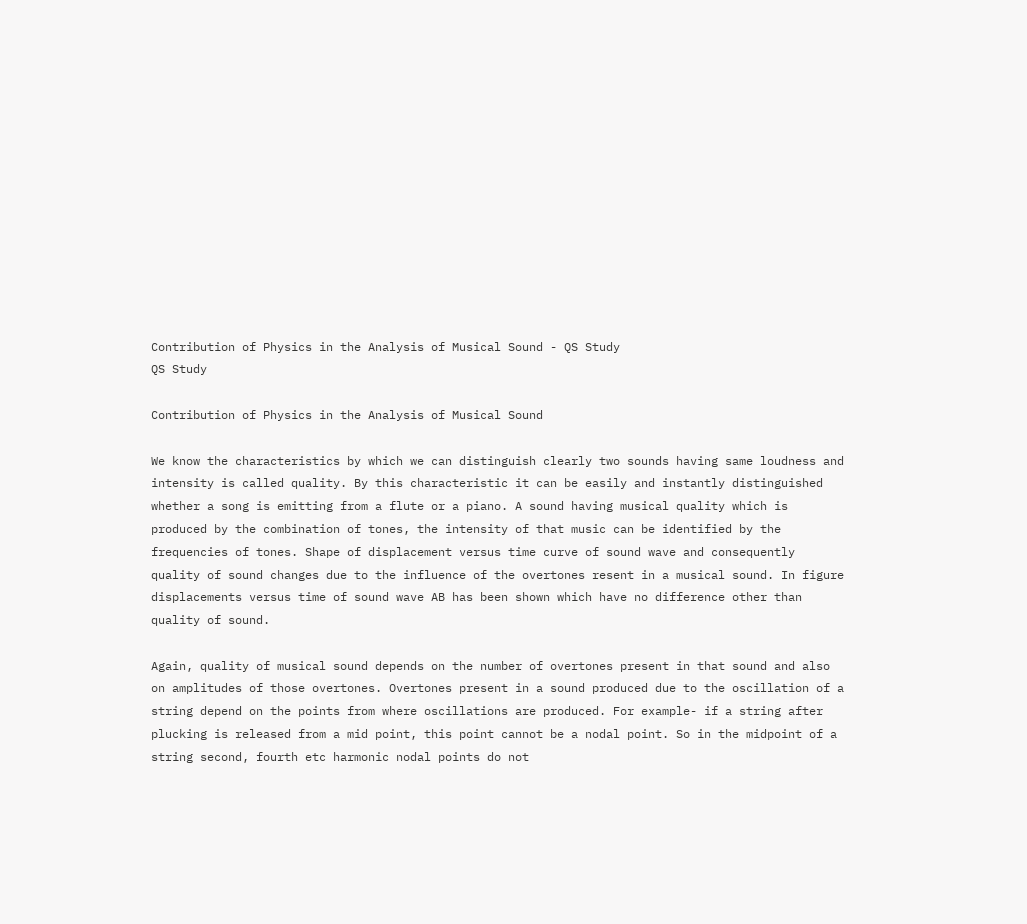Contribution of Physics in the Analysis of Musical Sound - QS Study
QS Study

Contribution of Physics in the Analysis of Musical Sound

We know the characteristics by which we can distinguish clearly two sounds having same loudness and intensity is called quality. By this characteristic it can be easily and instantly distinguished whether a song is emitting from a flute or a piano. A sound having musical quality which is produced by the combination of tones, the intensity of that music can be identified by the frequencies of tones. Shape of displacement versus time curve of sound wave and consequently quality of sound changes due to the influence of the overtones resent in a musical sound. In figure displacements versus time of sound wave AB has been shown which have no difference other than quality of sound.

Again, quality of musical sound depends on the number of overtones present in that sound and also on amplitudes of those overtones. Overtones present in a sound produced due to the oscillation of a string depend on the points from where oscillations are produced. For example- if a string after plucking is released from a mid point, this point cannot be a nodal point. So in the midpoint of a string second, fourth etc harmonic nodal points do not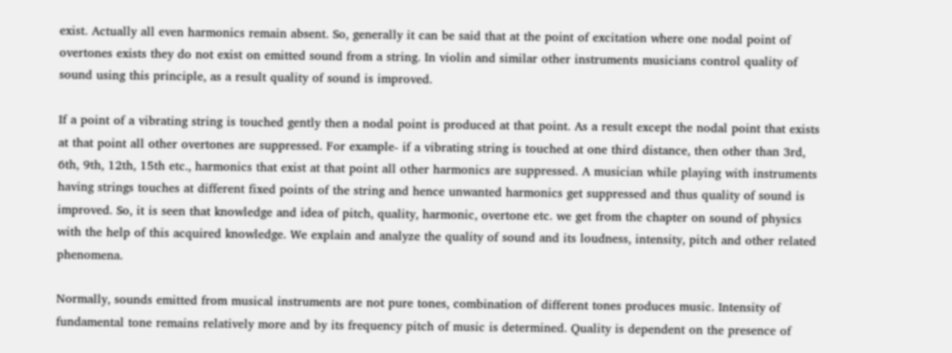exist. Actually all even harmonics remain absent. So, generally it can be said that at the point of excitation where one nodal point of overtones exists they do not exist on emitted sound from a string. In violin and similar other instruments musicians control quality of sound using this principle, as a result quality of sound is improved.

If a point of a vibrating string is touched gently then a nodal point is produced at that point. As a result except the nodal point that exists at that point all other overtones are suppressed. For example- if a vibrating string is touched at one third distance, then other than 3rd, 6th, 9th, 12th, 15th etc., harmonics that exist at that point all other harmonics are suppressed. A musician while playing with instruments having strings touches at different fixed points of the string and hence unwanted harmonics get suppressed and thus quality of sound is improved. So, it is seen that knowledge and idea of pitch, quality, harmonic, overtone etc. we get from the chapter on sound of physics with the help of this acquired knowledge. We explain and analyze the quality of sound and its loudness, intensity, pitch and other related phenomena.

Normally, sounds emitted from musical instruments are not pure tones, combination of different tones produces music. Intensity of fundamental tone remains relatively more and by its frequency pitch of music is determined. Quality is dependent on the presence of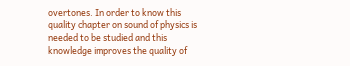overtones. In order to know this quality chapter on sound of physics is needed to be studied and this knowledge improves the quality of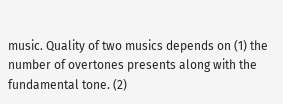music. Quality of two musics depends on (1) the number of overtones presents along with the fundamental tone. (2)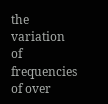the variation of frequencies of over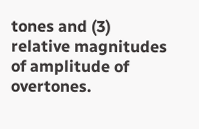tones and (3) relative magnitudes of amplitude of overtones.